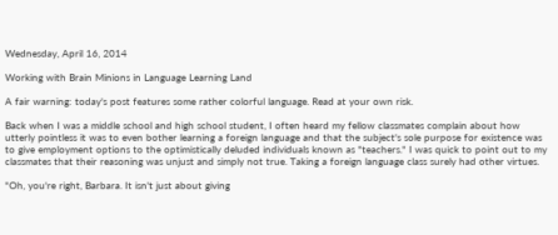Wednesday, April 16, 2014

Working with Brain Minions in Language Learning Land

A fair warning: today's post features some rather colorful language. Read at your own risk.

Back when I was a middle school and high school student, I often heard my fellow classmates complain about how utterly pointless it was to even bother learning a foreign language and that the subject's sole purpose for existence was to give employment options to the optimistically deluded individuals known as "teachers." I was quick to point out to my classmates that their reasoning was unjust and simply not true. Taking a foreign language class surely had other virtues.

"Oh, you're right, Barbara. It isn't just about giving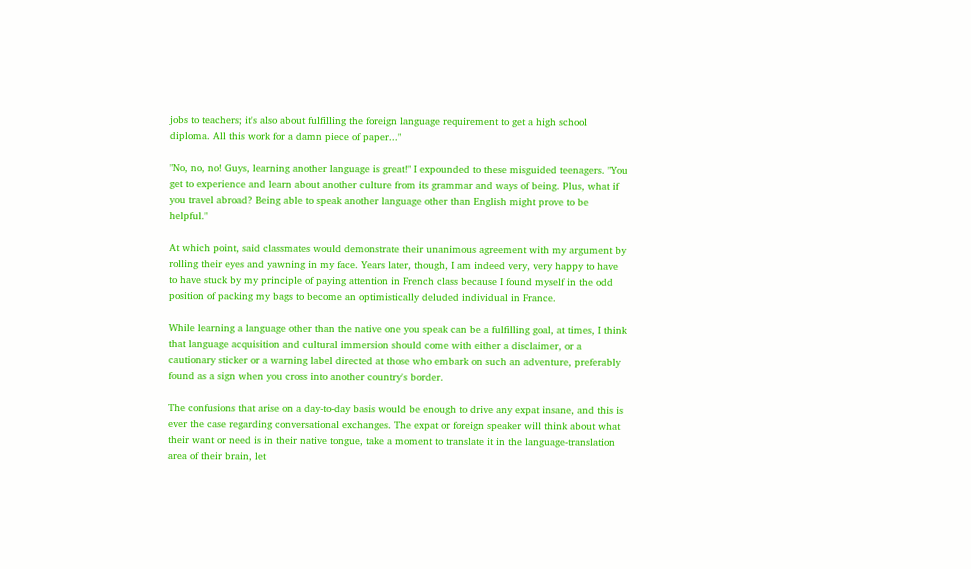jobs to teachers; it's also about fulfilling the foreign language requirement to get a high school diploma. All this work for a damn piece of paper..."

"No, no, no! Guys, learning another language is great!" I expounded to these misguided teenagers. "You get to experience and learn about another culture from its grammar and ways of being. Plus, what if you travel abroad? Being able to speak another language other than English might prove to be helpful."

At which point, said classmates would demonstrate their unanimous agreement with my argument by rolling their eyes and yawning in my face. Years later, though, I am indeed very, very happy to have to have stuck by my principle of paying attention in French class because I found myself in the odd position of packing my bags to become an optimistically deluded individual in France.

While learning a language other than the native one you speak can be a fulfilling goal, at times, I think that language acquisition and cultural immersion should come with either a disclaimer, or a cautionary sticker or a warning label directed at those who embark on such an adventure, preferably found as a sign when you cross into another country's border.

The confusions that arise on a day-to-day basis would be enough to drive any expat insane, and this is ever the case regarding conversational exchanges. The expat or foreign speaker will think about what their want or need is in their native tongue, take a moment to translate it in the language-translation area of their brain, let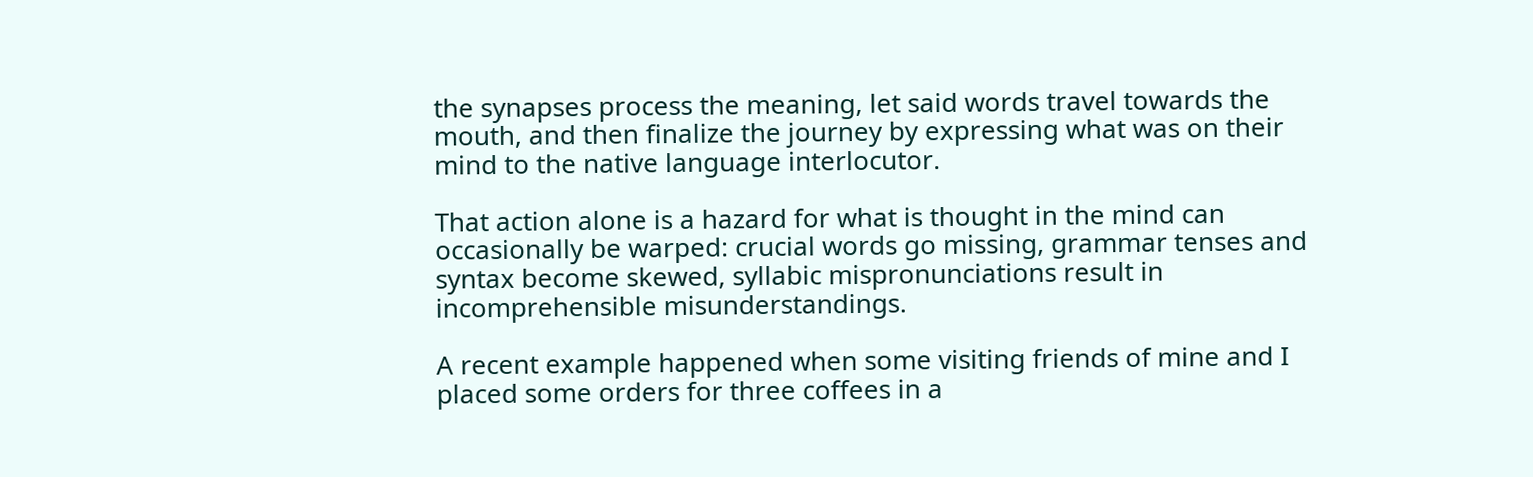the synapses process the meaning, let said words travel towards the mouth, and then finalize the journey by expressing what was on their mind to the native language interlocutor.

That action alone is a hazard for what is thought in the mind can occasionally be warped: crucial words go missing, grammar tenses and syntax become skewed, syllabic mispronunciations result in incomprehensible misunderstandings.

A recent example happened when some visiting friends of mine and I placed some orders for three coffees in a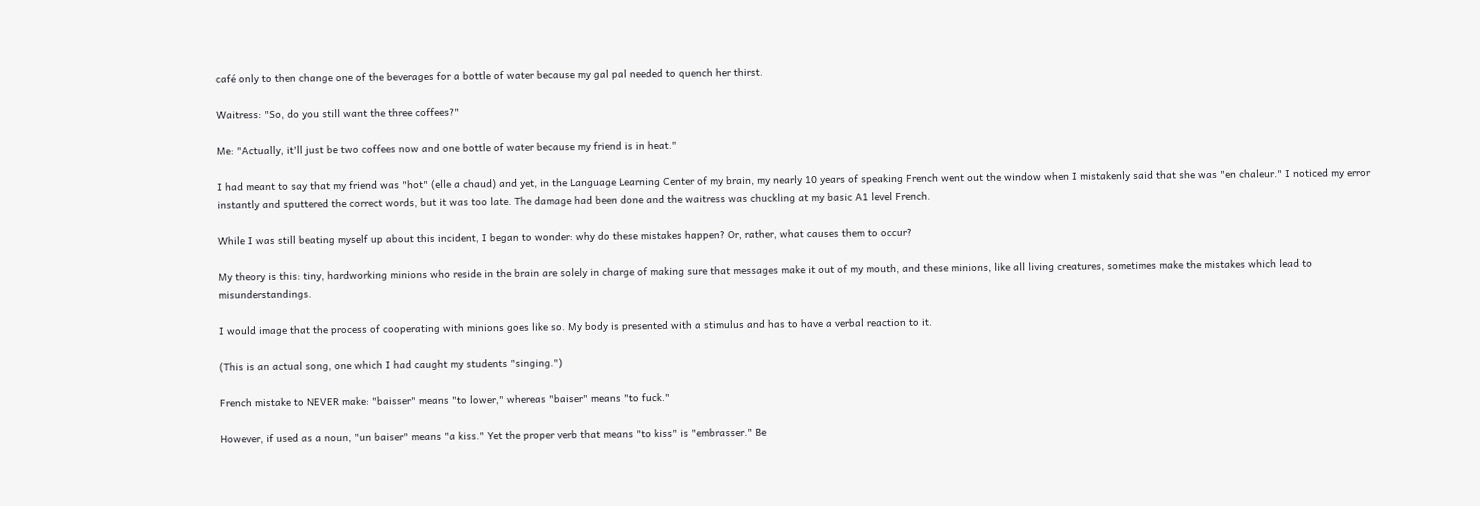café only to then change one of the beverages for a bottle of water because my gal pal needed to quench her thirst.

Waitress: "So, do you still want the three coffees?"

Me: "Actually, it'll just be two coffees now and one bottle of water because my friend is in heat."

I had meant to say that my friend was "hot" (elle a chaud) and yet, in the Language Learning Center of my brain, my nearly 10 years of speaking French went out the window when I mistakenly said that she was "en chaleur." I noticed my error instantly and sputtered the correct words, but it was too late. The damage had been done and the waitress was chuckling at my basic A1 level French.

While I was still beating myself up about this incident, I began to wonder: why do these mistakes happen? Or, rather, what causes them to occur?

My theory is this: tiny, hardworking minions who reside in the brain are solely in charge of making sure that messages make it out of my mouth, and these minions, like all living creatures, sometimes make the mistakes which lead to misunderstandings.

I would image that the process of cooperating with minions goes like so. My body is presented with a stimulus and has to have a verbal reaction to it.

(This is an actual song, one which I had caught my students "singing.")

French mistake to NEVER make: "baisser" means "to lower," whereas "baiser" means "to fuck."

However, if used as a noun, "un baiser" means "a kiss." Yet the proper verb that means "to kiss" is "embrasser." Be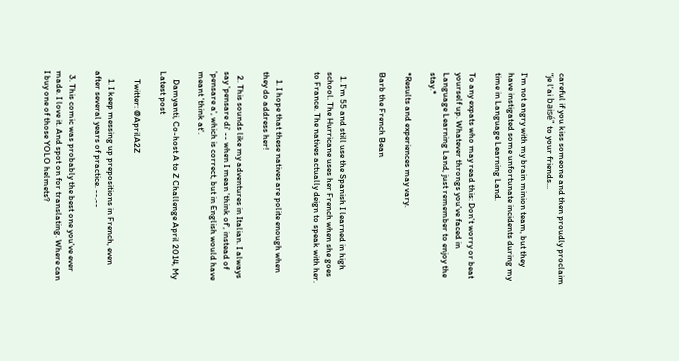careful if you kiss someone and then proudly proclaim "je l'ai baisé" to your friends...

I'm not angry with my brain minion team, but they have instigated some unfortunate incidents during my time in Language Learning Land.

To any expats who may read this: Don't worry or beat yourself up. Whatever throngs you've faced in Language Learning Land, just remember to enjoy the stay.*

*Results and experiences may vary.

Barb the French Bean


  1. I'm 55 and still use the Spanish I learned in high school. The Hurricane uses her French when she goes to France. The natives actually deign to speak with her.


    1. I hope that these natives are polite enough when they do address her!

  2. This sounds like my adventures in Italian. I always say 'pensare di' -- when I mean 'think of', instead of 'pensare a', which is correct, but in English would have meant 'think at'.

    Damyanti, Co-host A to Z Challenge April 2014, My Latest post

    Twitter: @AprilA2Z

    1. I keep messing up prepositions in French, even after several years of practice. --.--

  3. This comic was probably the best one you've ever made. I love it. And spot on for translating. Where can I buy one of those YOLO helmets?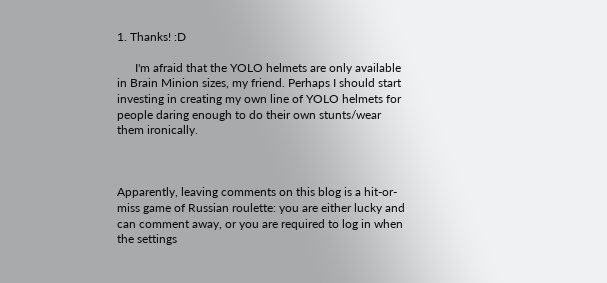1. Thanks! :D

      I'm afraid that the YOLO helmets are only available in Brain Minion sizes, my friend. Perhaps I should start investing in creating my own line of YOLO helmets for people daring enough to do their own stunts/wear them ironically.



Apparently, leaving comments on this blog is a hit-or-miss game of Russian roulette: you are either lucky and can comment away, or you are required to log in when the settings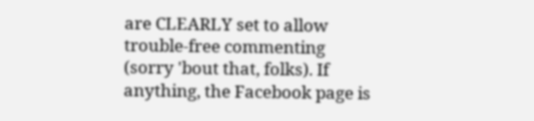are CLEARLY set to allow trouble-free commenting (sorry 'bout that, folks). If anything, the Facebook page is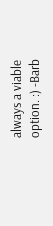always a viable option. :) -Barb